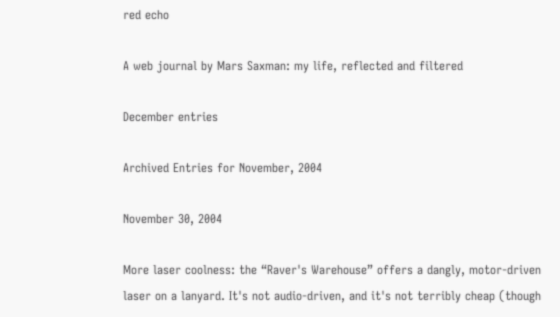red echo

A web journal by Mars Saxman: my life, reflected and filtered

December entries

Archived Entries for November, 2004

November 30, 2004

More laser coolness: the “Raver's Warehouse” offers a dangly, motor-driven laser on a lanyard. It's not audio-driven, and it's not terribly cheap (though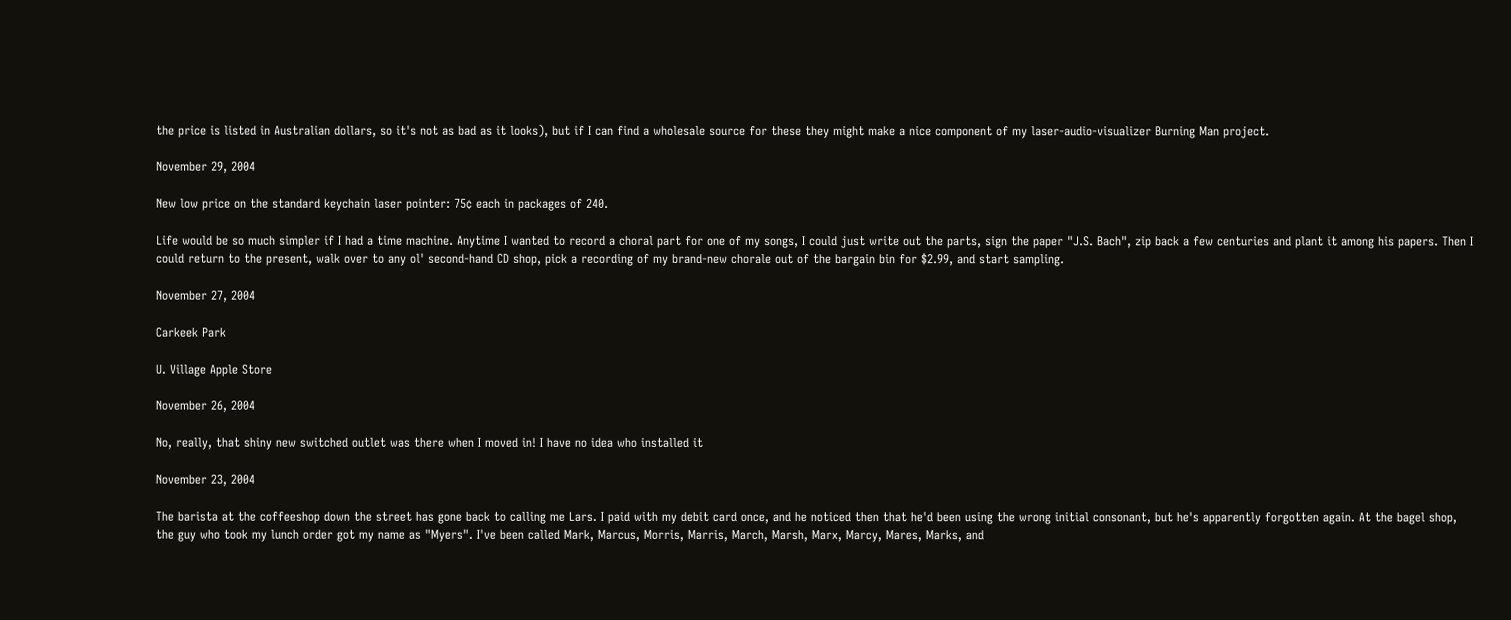the price is listed in Australian dollars, so it's not as bad as it looks), but if I can find a wholesale source for these they might make a nice component of my laser-audio-visualizer Burning Man project.

November 29, 2004

New low price on the standard keychain laser pointer: 75¢ each in packages of 240.

Life would be so much simpler if I had a time machine. Anytime I wanted to record a choral part for one of my songs, I could just write out the parts, sign the paper "J.S. Bach", zip back a few centuries and plant it among his papers. Then I could return to the present, walk over to any ol' second-hand CD shop, pick a recording of my brand-new chorale out of the bargain bin for $2.99, and start sampling.

November 27, 2004

Carkeek Park

U. Village Apple Store

November 26, 2004

No, really, that shiny new switched outlet was there when I moved in! I have no idea who installed it

November 23, 2004

The barista at the coffeeshop down the street has gone back to calling me Lars. I paid with my debit card once, and he noticed then that he'd been using the wrong initial consonant, but he's apparently forgotten again. At the bagel shop, the guy who took my lunch order got my name as "Myers". I've been called Mark, Marcus, Morris, Marris, March, Marsh, Marx, Marcy, Mares, Marks, and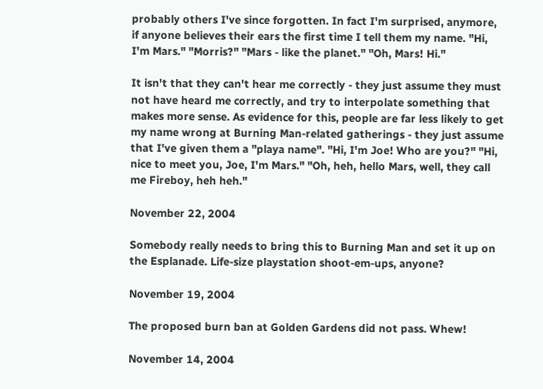probably others I've since forgotten. In fact I'm surprised, anymore, if anyone believes their ears the first time I tell them my name. "Hi, I'm Mars." "Morris?" "Mars - like the planet." "Oh, Mars! Hi."

It isn't that they can't hear me correctly - they just assume they must not have heard me correctly, and try to interpolate something that makes more sense. As evidence for this, people are far less likely to get my name wrong at Burning Man-related gatherings - they just assume that I've given them a "playa name". "Hi, I'm Joe! Who are you?" "Hi, nice to meet you, Joe, I'm Mars." "Oh, heh, hello Mars, well, they call me Fireboy, heh heh."

November 22, 2004

Somebody really needs to bring this to Burning Man and set it up on the Esplanade. Life-size playstation shoot-em-ups, anyone?

November 19, 2004

The proposed burn ban at Golden Gardens did not pass. Whew!

November 14, 2004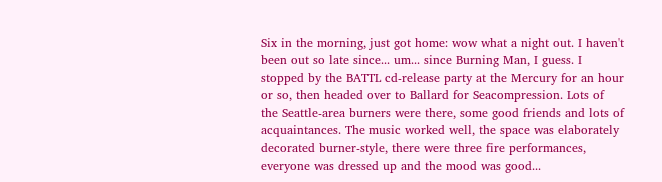Six in the morning, just got home: wow what a night out. I haven't been out so late since... um... since Burning Man, I guess. I stopped by the BATTL cd-release party at the Mercury for an hour or so, then headed over to Ballard for Seacompression. Lots of the Seattle-area burners were there, some good friends and lots of acquaintances. The music worked well, the space was elaborately decorated burner-style, there were three fire performances, everyone was dressed up and the mood was good...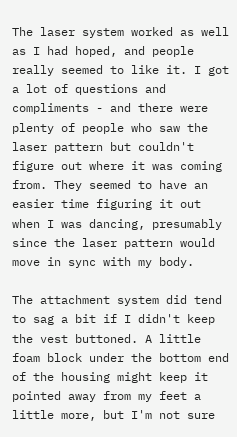The laser system worked as well as I had hoped, and people really seemed to like it. I got a lot of questions and compliments - and there were plenty of people who saw the laser pattern but couldn't figure out where it was coming from. They seemed to have an easier time figuring it out when I was dancing, presumably since the laser pattern would move in sync with my body.

The attachment system did tend to sag a bit if I didn't keep the vest buttoned. A little foam block under the bottom end of the housing might keep it pointed away from my feet a little more, but I'm not sure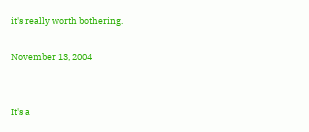it's really worth bothering.

November 13, 2004


It's a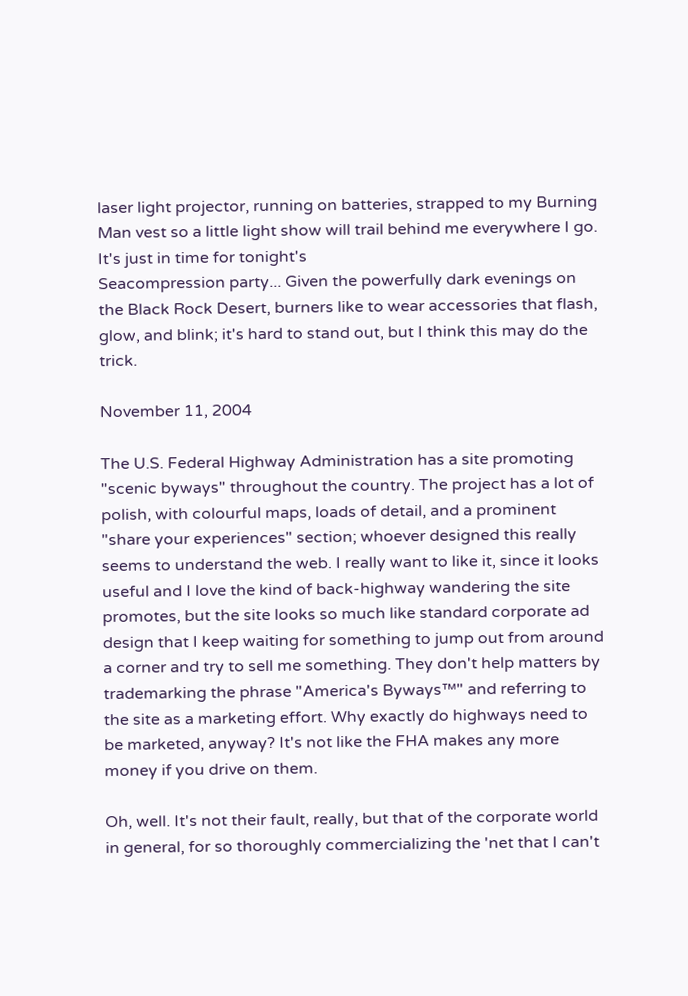laser light projector, running on batteries, strapped to my Burning Man vest so a little light show will trail behind me everywhere I go. It's just in time for tonight's
Seacompression party... Given the powerfully dark evenings on the Black Rock Desert, burners like to wear accessories that flash, glow, and blink; it's hard to stand out, but I think this may do the trick.

November 11, 2004

The U.S. Federal Highway Administration has a site promoting "scenic byways" throughout the country. The project has a lot of polish, with colourful maps, loads of detail, and a prominent "share your experiences" section; whoever designed this really seems to understand the web. I really want to like it, since it looks useful and I love the kind of back-highway wandering the site promotes, but the site looks so much like standard corporate ad design that I keep waiting for something to jump out from around a corner and try to sell me something. They don't help matters by trademarking the phrase "America's Byways™" and referring to the site as a marketing effort. Why exactly do highways need to be marketed, anyway? It's not like the FHA makes any more money if you drive on them.

Oh, well. It's not their fault, really, but that of the corporate world in general, for so thoroughly commercializing the 'net that I can't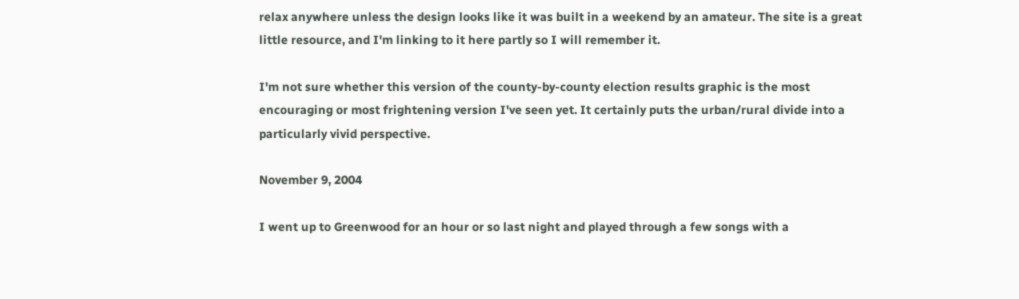relax anywhere unless the design looks like it was built in a weekend by an amateur. The site is a great little resource, and I'm linking to it here partly so I will remember it.

I'm not sure whether this version of the county-by-county election results graphic is the most encouraging or most frightening version I've seen yet. It certainly puts the urban/rural divide into a particularly vivid perspective.

November 9, 2004

I went up to Greenwood for an hour or so last night and played through a few songs with a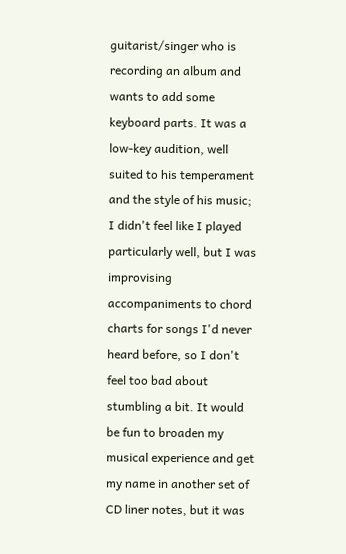guitarist/singer who is recording an album and wants to add some keyboard parts. It was a low-key audition, well suited to his temperament and the style of his music; I didn't feel like I played particularly well, but I was improvising accompaniments to chord charts for songs I'd never heard before, so I don't feel too bad about stumbling a bit. It would be fun to broaden my musical experience and get my name in another set of CD liner notes, but it was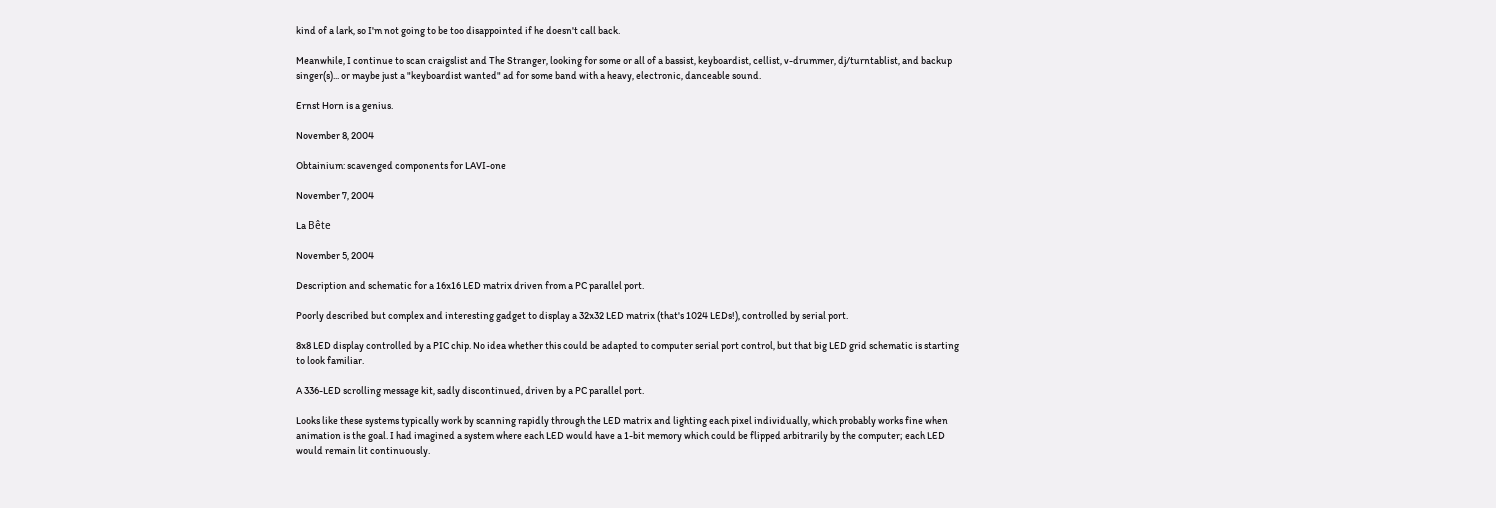kind of a lark, so I'm not going to be too disappointed if he doesn't call back.

Meanwhile, I continue to scan craigslist and The Stranger, looking for some or all of a bassist, keyboardist, cellist, v-drummer, dj/turntablist, and backup singer(s)... or maybe just a "keyboardist wanted" ad for some band with a heavy, electronic, danceable sound.

Ernst Horn is a genius.

November 8, 2004

Obtainium: scavenged components for LAVI-one

November 7, 2004

La Bête

November 5, 2004

Description and schematic for a 16x16 LED matrix driven from a PC parallel port.

Poorly described but complex and interesting gadget to display a 32x32 LED matrix (that's 1024 LEDs!), controlled by serial port.

8x8 LED display controlled by a PIC chip. No idea whether this could be adapted to computer serial port control, but that big LED grid schematic is starting to look familiar.

A 336-LED scrolling message kit, sadly discontinued, driven by a PC parallel port.

Looks like these systems typically work by scanning rapidly through the LED matrix and lighting each pixel individually, which probably works fine when animation is the goal. I had imagined a system where each LED would have a 1-bit memory which could be flipped arbitrarily by the computer; each LED would remain lit continuously.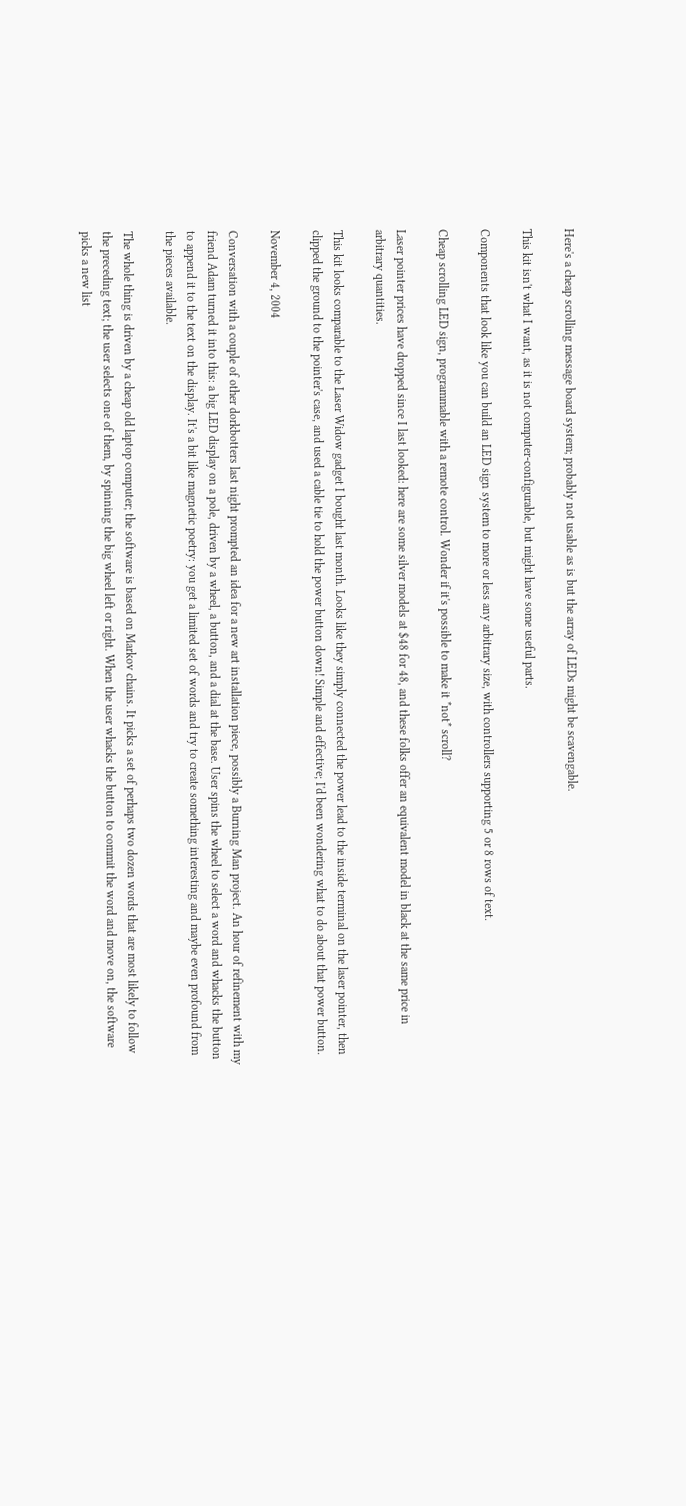Here's a cheap scrolling message board system; probably not usable as is but the array of LEDs might be scavengable.

This kit isn't what I want, as it is not computer-configurable, but might have some useful parts.

Components that look like you can build an LED sign system to more or less any arbitrary size, with controllers supporting 5 or 8 rows of text.

Cheap scrolling LED sign, programmable with a remote control. Wonder if it's possible to make it *not* scroll?

Laser pointer prices have dropped since I last looked: here are some silver models at $48 for 48, and these folks offer an equivalent model in black at the same price in arbitrary quantities.

This kit looks comparable to the Laser Widow gadget I bought last month. Looks like they simply connected the power lead to the inside terminal on the laser pointer, then clipped the ground to the pointer's case, and used a cable tie to hold the power button down! Simple and effective; I'd been wondering what to do about that power button.

November 4, 2004

Conversation with a couple of other dorkbotters last night prompted an idea for a new art installation piece, possibly a Burning Man project. An hour of refinement with my friend Adam turned it into this: a big LED display on a pole, driven by a wheel, a button, and a dial at the base. User spins the wheel to select a word and whacks the button to append it to the text on the display. It's a bit like magnetic poetry: you get a limited set of words and try to create something interesting and maybe even profound from the pieces available.

The whole thing is driven by a cheap old laptop computer; the software is based on Markov chains. It picks a set of perhaps two dozen words that are most likely to follow the preceding text; the user selects one of them, by spinning the big wheel left or right. When the user whacks the button to commit the word and move on, the software picks a new list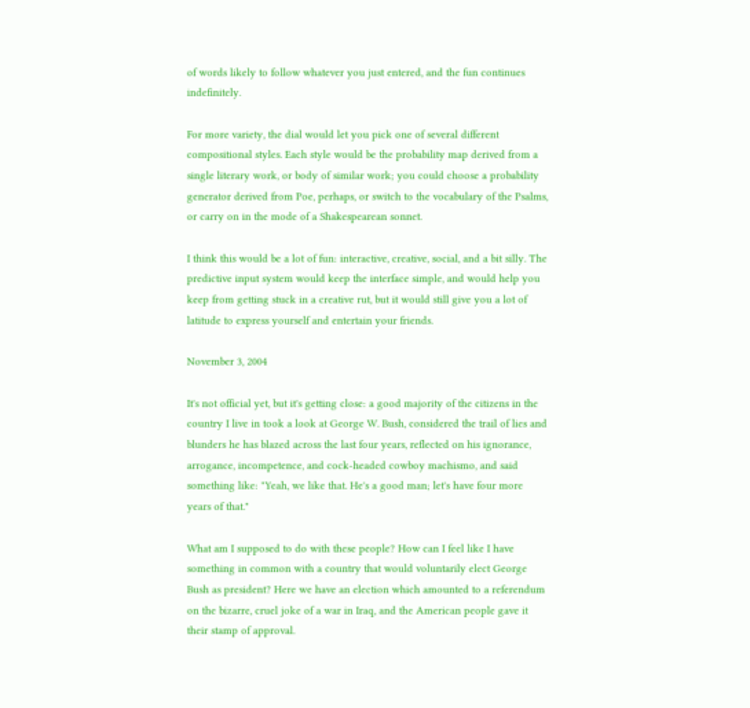of words likely to follow whatever you just entered, and the fun continues indefinitely.

For more variety, the dial would let you pick one of several different compositional styles. Each style would be the probability map derived from a single literary work, or body of similar work; you could choose a probability generator derived from Poe, perhaps, or switch to the vocabulary of the Psalms, or carry on in the mode of a Shakespearean sonnet.

I think this would be a lot of fun: interactive, creative, social, and a bit silly. The predictive input system would keep the interface simple, and would help you keep from getting stuck in a creative rut, but it would still give you a lot of latitude to express yourself and entertain your friends.

November 3, 2004

It's not official yet, but it's getting close: a good majority of the citizens in the country I live in took a look at George W. Bush, considered the trail of lies and blunders he has blazed across the last four years, reflected on his ignorance, arrogance, incompetence, and cock-headed cowboy machismo, and said something like: "Yeah, we like that. He's a good man; let's have four more years of that."

What am I supposed to do with these people? How can I feel like I have something in common with a country that would voluntarily elect George Bush as president? Here we have an election which amounted to a referendum on the bizarre, cruel joke of a war in Iraq, and the American people gave it their stamp of approval.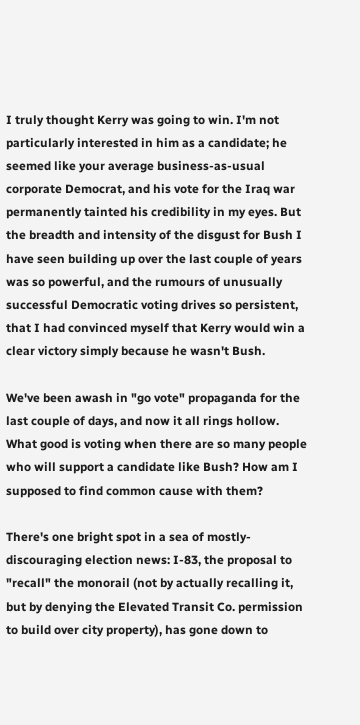I truly thought Kerry was going to win. I'm not particularly interested in him as a candidate; he seemed like your average business-as-usual corporate Democrat, and his vote for the Iraq war permanently tainted his credibility in my eyes. But the breadth and intensity of the disgust for Bush I have seen building up over the last couple of years was so powerful, and the rumours of unusually successful Democratic voting drives so persistent, that I had convinced myself that Kerry would win a clear victory simply because he wasn't Bush.

We've been awash in "go vote" propaganda for the last couple of days, and now it all rings hollow. What good is voting when there are so many people who will support a candidate like Bush? How am I supposed to find common cause with them?

There's one bright spot in a sea of mostly-discouraging election news: I-83, the proposal to "recall" the monorail (not by actually recalling it, but by denying the Elevated Transit Co. permission to build over city property), has gone down to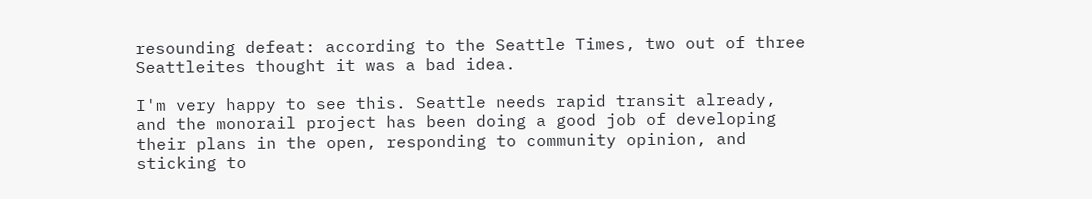resounding defeat: according to the Seattle Times, two out of three Seattleites thought it was a bad idea.

I'm very happy to see this. Seattle needs rapid transit already, and the monorail project has been doing a good job of developing their plans in the open, responding to community opinion, and sticking to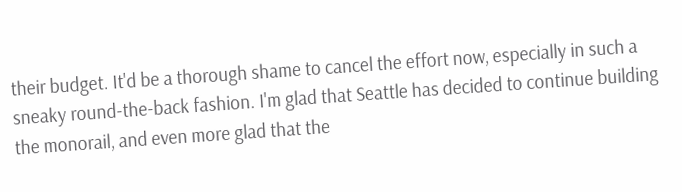their budget. It'd be a thorough shame to cancel the effort now, especially in such a sneaky round-the-back fashion. I'm glad that Seattle has decided to continue building the monorail, and even more glad that the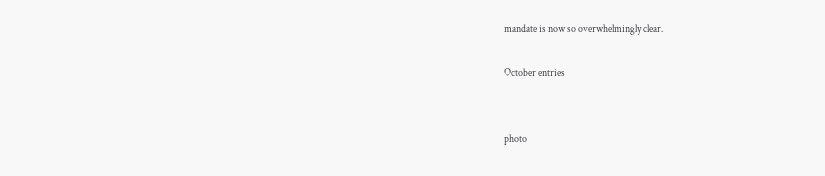mandate is now so overwhelmingly clear.

October entries


photo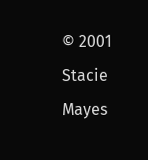© 2001 Stacie Mayes